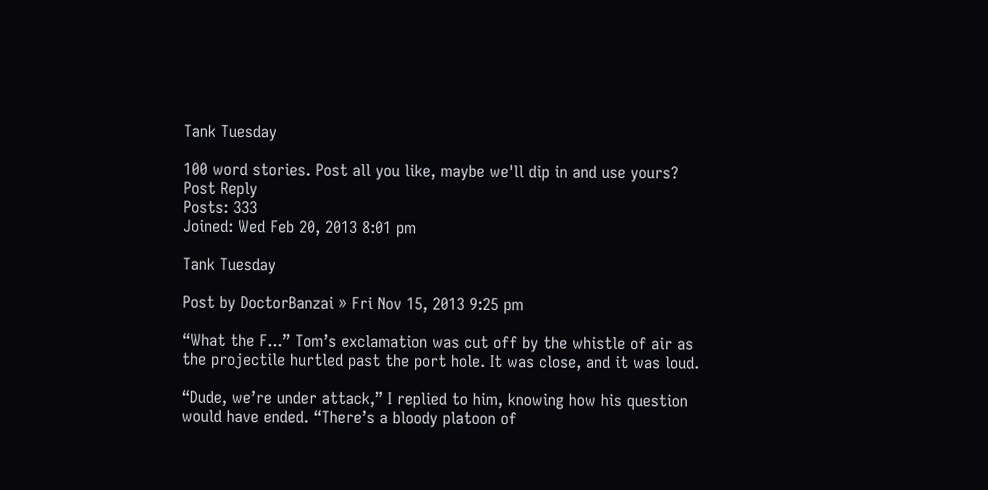Tank Tuesday

100 word stories. Post all you like, maybe we'll dip in and use yours?
Post Reply
Posts: 333
Joined: Wed Feb 20, 2013 8:01 pm

Tank Tuesday

Post by DoctorBanzai » Fri Nov 15, 2013 9:25 pm

“What the F...” Tom’s exclamation was cut off by the whistle of air as the projectile hurtled past the port hole. It was close, and it was loud.

“Dude, we’re under attack,” I replied to him, knowing how his question would have ended. “There’s a bloody platoon of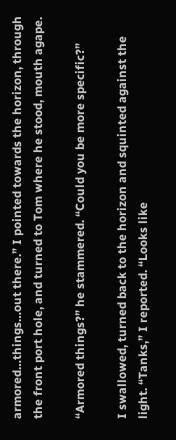armored…things…out there.” I pointed towards the horizon, through the front port hole, and turned to Tom where he stood, mouth agape.

“Armored things?” he stammered. “Could you be more specific?”

I swallowed, turned back to the horizon and squinted against the light. “Tanks,” I reported. “Looks like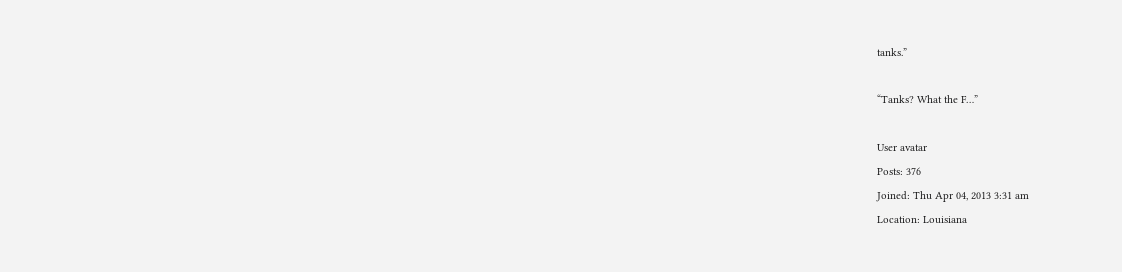tanks.”

“Tanks? What the F…”

User avatar
Posts: 376
Joined: Thu Apr 04, 2013 3:31 am
Location: Louisiana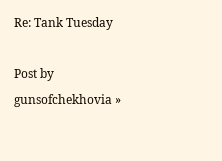Re: Tank Tuesday

Post by gunsofchekhovia »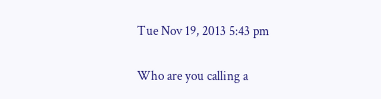Tue Nov 19, 2013 5:43 pm

Who are you calling a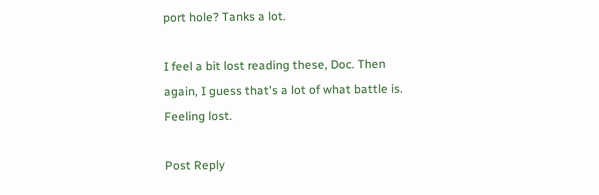port hole? Tanks a lot.

I feel a bit lost reading these, Doc. Then again, I guess that's a lot of what battle is. Feeling lost.

Post Reply